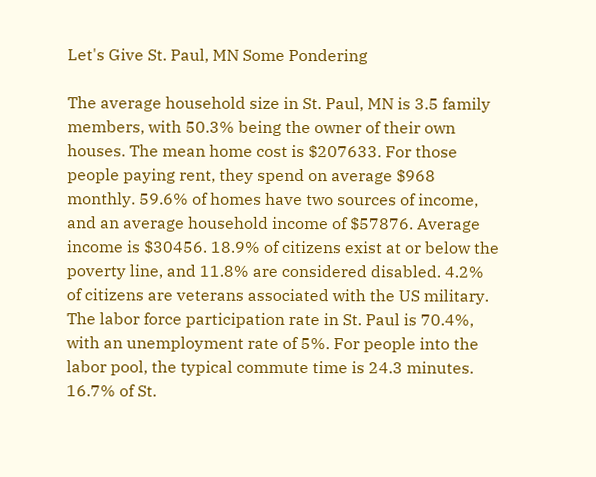Let's Give St. Paul, MN Some Pondering

The average household size in St. Paul, MN is 3.5 family members, with 50.3% being the owner of their own houses. The mean home cost is $207633. For those people paying rent, they spend on average $968 monthly. 59.6% of homes have two sources of income, and an average household income of $57876. Average income is $30456. 18.9% of citizens exist at or below the poverty line, and 11.8% are considered disabled. 4.2% of citizens are veterans associated with the US military.
The labor force participation rate in St. Paul is 70.4%, with an unemployment rate of 5%. For people into the labor pool, the typical commute time is 24.3 minutes. 16.7% of St.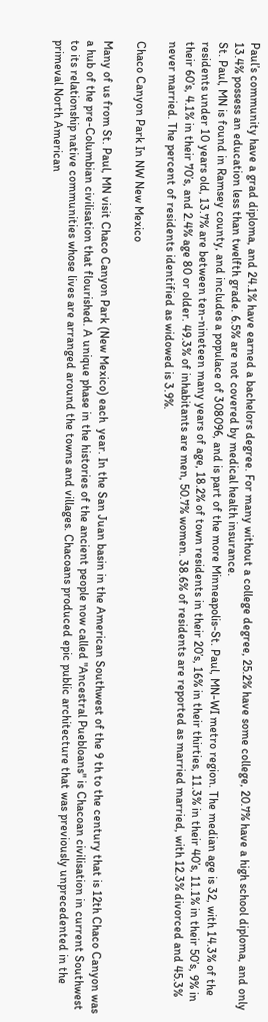Paul’s community have a grad diploma, and 24.1% have earned a bachelors degree. For many without a college degree, 25.2% have some college, 20.7% have a high school diploma, and only 13.4% possess an education less than twelfth grade. 6.5% are not covered by medical health insurance.
St. Paul, MN is found in Ramsey county, and includes a populace of 308096, and is part of the more Minneapolis-St. Paul, MN-WI metro region. The median age is 32, with 14.3% of the residents under 10 years old, 13.7% are between ten-nineteen many years of age, 18.2% of town residents in their 20’s, 16% in their thirties, 11.3% in their 40’s, 11.1% in their 50’s, 9% in their 60’s, 4.1% in their 70’s, and 2.4% age 80 or older. 49.3% of inhabitants are men, 50.7% women. 38.6% of residents are reported as married married, with 12.3% divorced and 45.3% never married. The percent of residents identified as widowed is 3.9%.

Chaco Canyon Park In NW New Mexico

Many of us from St. Paul, MN visit Chaco Canyon Park (New Mexico) each  year. In the San Juan basin in the American Southwest of the 9 th to the century that is 12th Chaco Canyon was a hub of the pre-Columbian civilisation that flourished. A unique phase in the histories of the ancient people now called "Ancestral Puebloans" is Chacoan civilisation in current Southwest to its relationship native communities whose lives are arranged around the towns and villages. Chacoans produced epic public architecture that was previously unprecedented in the primeval North American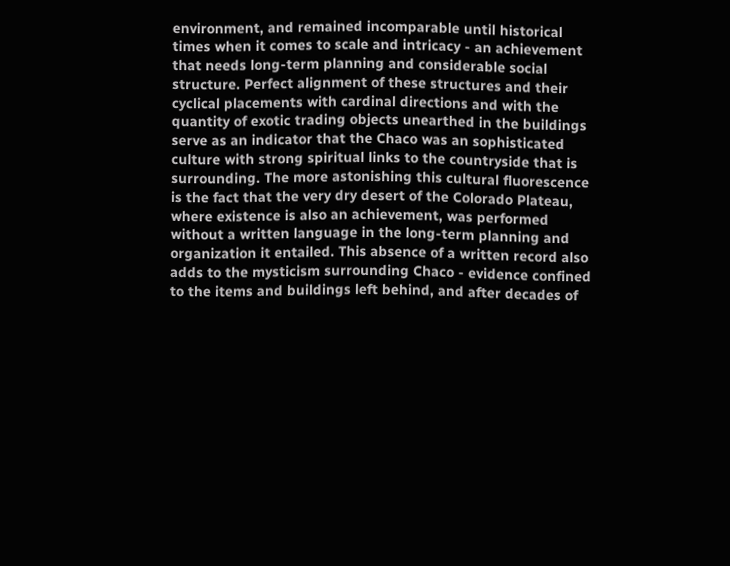environment, and remained incomparable until historical times when it comes to scale and intricacy - an achievement that needs long-term planning and considerable social structure. Perfect alignment of these structures and their cyclical placements with cardinal directions and with the quantity of exotic trading objects unearthed in the buildings serve as an indicator that the Chaco was an sophisticated culture with strong spiritual links to the countryside that is surrounding. The more astonishing this cultural fluorescence is the fact that the very dry desert of the Colorado Plateau, where existence is also an achievement, was performed without a written language in the long-term planning and organization it entailed. This absence of a written record also adds to the mysticism surrounding Chaco - evidence confined to the items and buildings left behind, and after decades of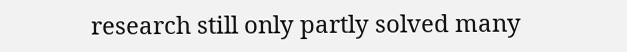research still only partly solved many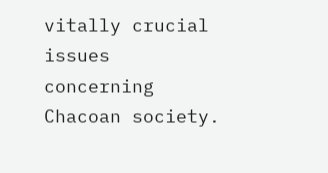vitally crucial issues concerning Chacoan society.